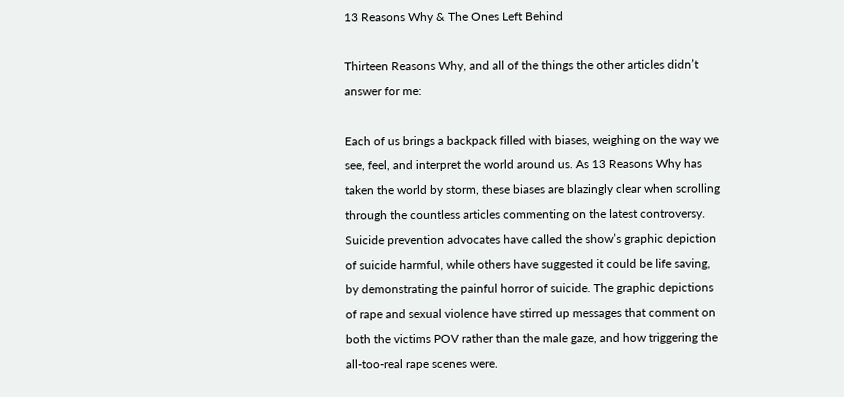13 Reasons Why & The Ones Left Behind

Thirteen Reasons Why, and all of the things the other articles didn’t answer for me:

Each of us brings a backpack filled with biases, weighing on the way we see, feel, and interpret the world around us. As 13 Reasons Why has taken the world by storm, these biases are blazingly clear when scrolling through the countless articles commenting on the latest controversy. Suicide prevention advocates have called the show’s graphic depiction of suicide harmful, while others have suggested it could be life saving, by demonstrating the painful horror of suicide. The graphic depictions of rape and sexual violence have stirred up messages that comment on both the victims POV rather than the male gaze, and how triggering the all-too-real rape scenes were.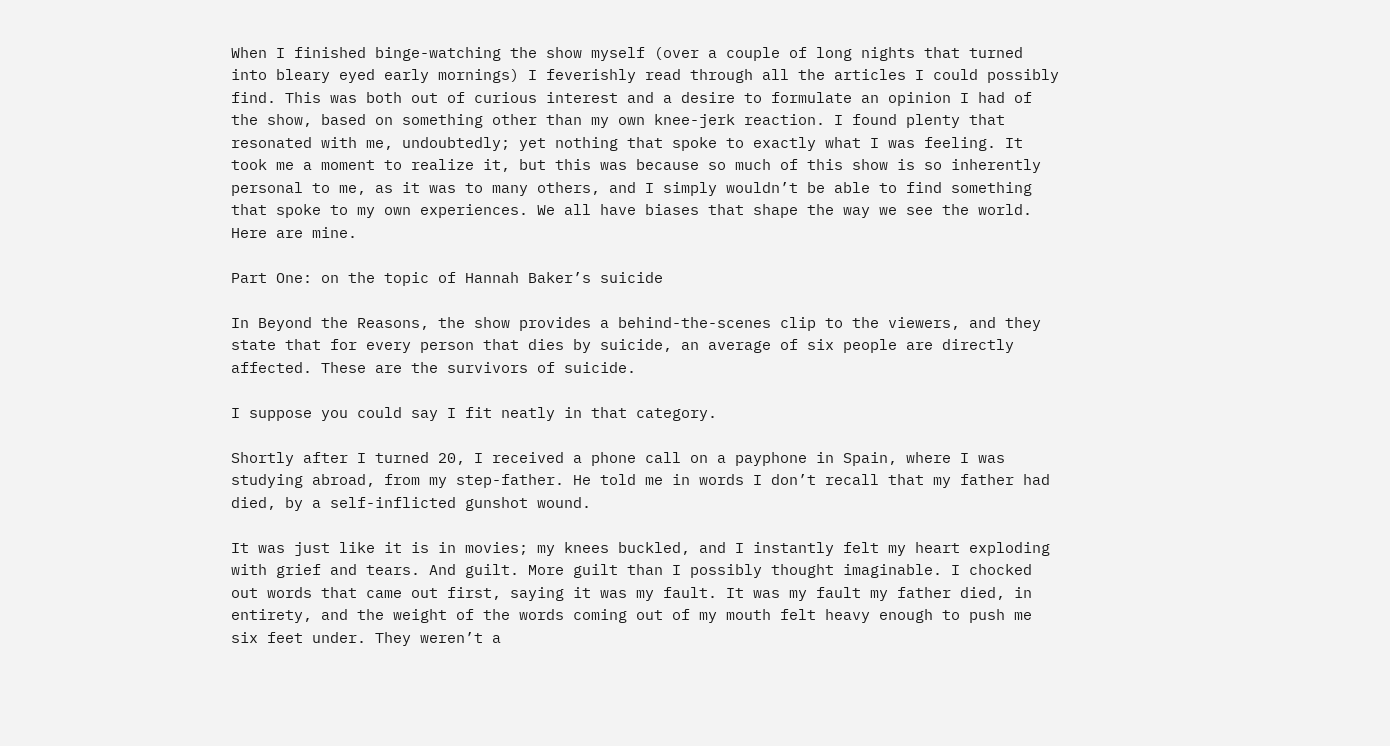When I finished binge-watching the show myself (over a couple of long nights that turned into bleary eyed early mornings) I feverishly read through all the articles I could possibly find. This was both out of curious interest and a desire to formulate an opinion I had of the show, based on something other than my own knee-jerk reaction. I found plenty that resonated with me, undoubtedly; yet nothing that spoke to exactly what I was feeling. It took me a moment to realize it, but this was because so much of this show is so inherently personal to me, as it was to many others, and I simply wouldn’t be able to find something that spoke to my own experiences. We all have biases that shape the way we see the world.
Here are mine.

Part One: on the topic of Hannah Baker’s suicide

In Beyond the Reasons, the show provides a behind-the-scenes clip to the viewers, and they state that for every person that dies by suicide, an average of six people are directly affected. These are the survivors of suicide.

I suppose you could say I fit neatly in that category.

Shortly after I turned 20, I received a phone call on a payphone in Spain, where I was studying abroad, from my step-father. He told me in words I don’t recall that my father had died, by a self-inflicted gunshot wound.

It was just like it is in movies; my knees buckled, and I instantly felt my heart exploding with grief and tears. And guilt. More guilt than I possibly thought imaginable. I chocked out words that came out first, saying it was my fault. It was my fault my father died, in entirety, and the weight of the words coming out of my mouth felt heavy enough to push me six feet under. They weren’t a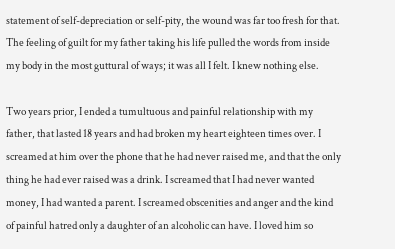statement of self-depreciation or self-pity, the wound was far too fresh for that. The feeling of guilt for my father taking his life pulled the words from inside my body in the most guttural of ways; it was all I felt. I knew nothing else.

Two years prior, I ended a tumultuous and painful relationship with my father, that lasted 18 years and had broken my heart eighteen times over. I screamed at him over the phone that he had never raised me, and that the only thing he had ever raised was a drink. I screamed that I had never wanted money, I had wanted a parent. I screamed obscenities and anger and the kind of painful hatred only a daughter of an alcoholic can have. I loved him so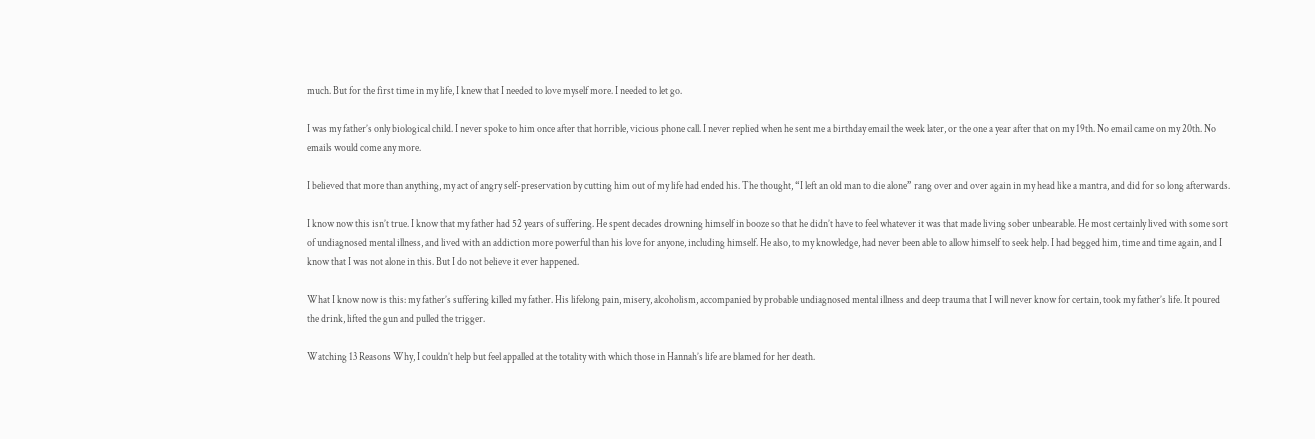much. But for the first time in my life, I knew that I needed to love myself more. I needed to let go.

I was my father’s only biological child. I never spoke to him once after that horrible, vicious phone call. I never replied when he sent me a birthday email the week later, or the one a year after that on my 19th. No email came on my 20th. No emails would come any more.

I believed that more than anything, my act of angry self-preservation by cutting him out of my life had ended his. The thought, “I left an old man to die alone” rang over and over again in my head like a mantra, and did for so long afterwards.

I know now this isn’t true. I know that my father had 52 years of suffering. He spent decades drowning himself in booze so that he didn’t have to feel whatever it was that made living sober unbearable. He most certainly lived with some sort of undiagnosed mental illness, and lived with an addiction more powerful than his love for anyone, including himself. He also, to my knowledge, had never been able to allow himself to seek help. I had begged him, time and time again, and I know that I was not alone in this. But I do not believe it ever happened.

What I know now is this: my father’s suffering killed my father. His lifelong pain, misery, alcoholism, accompanied by probable undiagnosed mental illness and deep trauma that I will never know for certain, took my father’s life. It poured the drink, lifted the gun and pulled the trigger.

Watching 13 Reasons Why, I couldn’t help but feel appalled at the totality with which those in Hannah’s life are blamed for her death.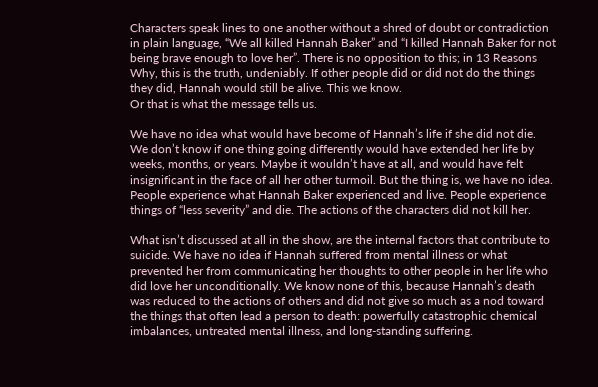Characters speak lines to one another without a shred of doubt or contradiction in plain language, “We all killed Hannah Baker” and “I killed Hannah Baker for not being brave enough to love her”. There is no opposition to this; in 13 Reasons Why, this is the truth, undeniably. If other people did or did not do the things they did, Hannah would still be alive. This we know.
Or that is what the message tells us.

We have no idea what would have become of Hannah’s life if she did not die. We don’t know if one thing going differently would have extended her life by weeks, months, or years. Maybe it wouldn’t have at all, and would have felt insignificant in the face of all her other turmoil. But the thing is, we have no idea. People experience what Hannah Baker experienced and live. People experience things of “less severity” and die. The actions of the characters did not kill her.

What isn’t discussed at all in the show, are the internal factors that contribute to suicide. We have no idea if Hannah suffered from mental illness or what prevented her from communicating her thoughts to other people in her life who did love her unconditionally. We know none of this, because Hannah’s death was reduced to the actions of others and did not give so much as a nod toward the things that often lead a person to death: powerfully catastrophic chemical imbalances, untreated mental illness, and long-standing suffering.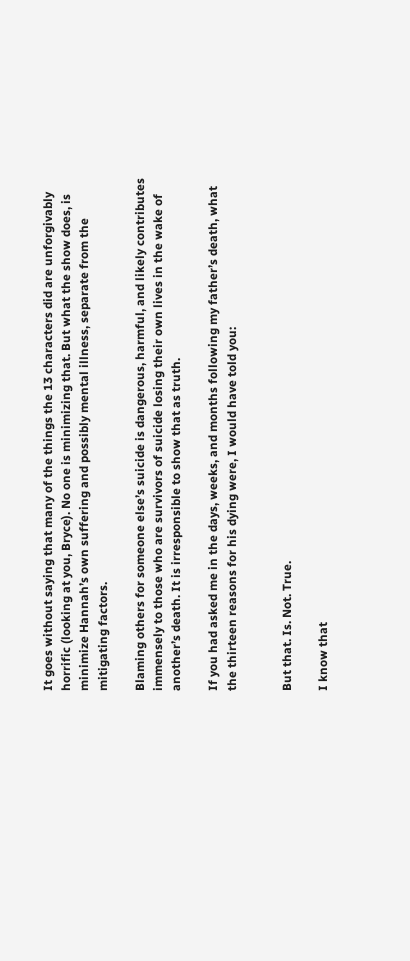It goes without saying that many of the things the 13 characters did are unforgivably horrific (looking at you, Bryce). No one is minimizing that. But what the show does, is minimize Hannah’s own suffering and possibly mental illness, separate from the mitigating factors.

Blaming others for someone else’s suicide is dangerous, harmful, and likely contributes immensely to those who are survivors of suicide losing their own lives in the wake of another’s death. It is irresponsible to show that as truth.

If you had asked me in the days, weeks, and months following my father’s death, what the thirteen reasons for his dying were, I would have told you:


But that. Is. Not. True.

I know that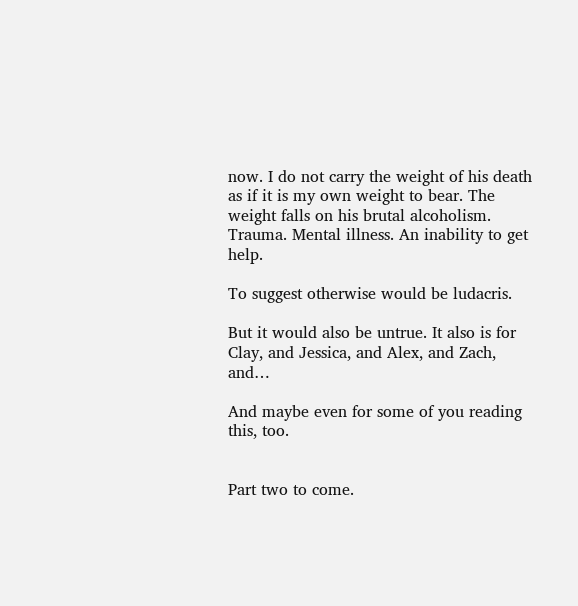now. I do not carry the weight of his death as if it is my own weight to bear. The weight falls on his brutal alcoholism. Trauma. Mental illness. An inability to get help.

To suggest otherwise would be ludacris.

But it would also be untrue. It also is for Clay, and Jessica, and Alex, and Zach, and…

And maybe even for some of you reading this, too.


Part two to come.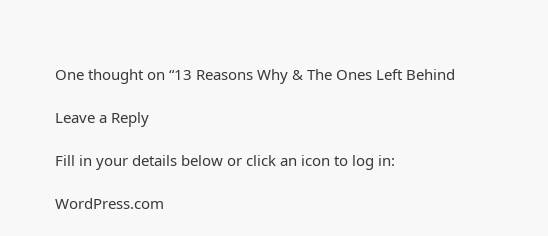One thought on “13 Reasons Why & The Ones Left Behind

Leave a Reply

Fill in your details below or click an icon to log in:

WordPress.com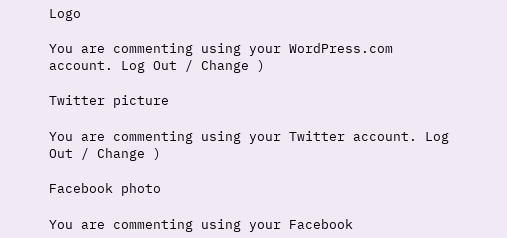Logo

You are commenting using your WordPress.com account. Log Out / Change )

Twitter picture

You are commenting using your Twitter account. Log Out / Change )

Facebook photo

You are commenting using your Facebook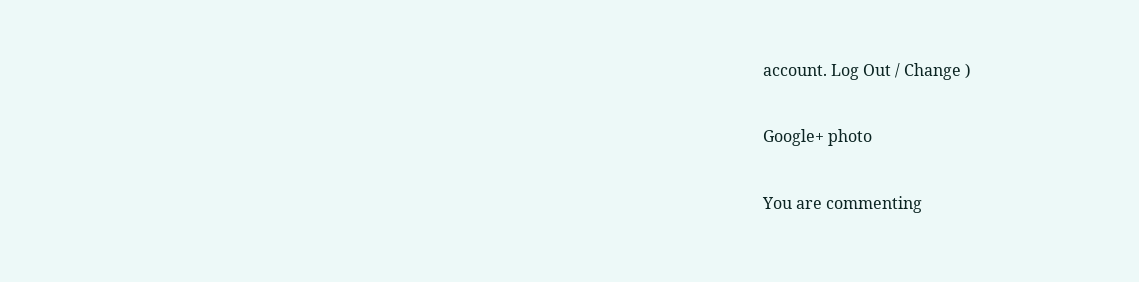account. Log Out / Change )

Google+ photo

You are commenting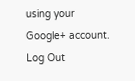using your Google+ account. Log Out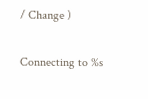/ Change )

Connecting to %s